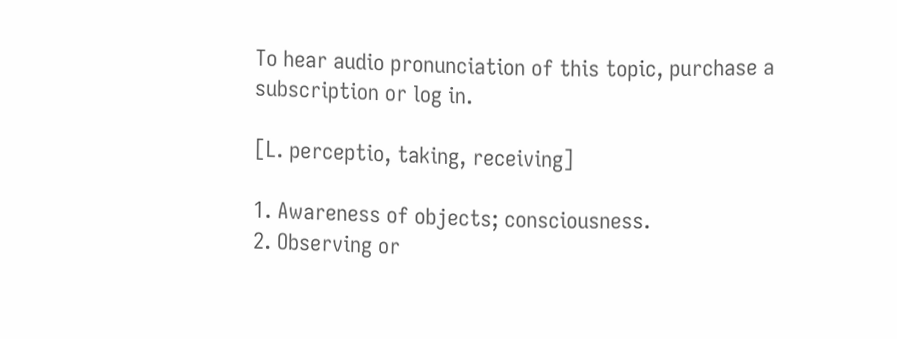To hear audio pronunciation of this topic, purchase a subscription or log in.

[L. perceptio, taking, receiving]

1. Awareness of objects; consciousness.
2. Observing or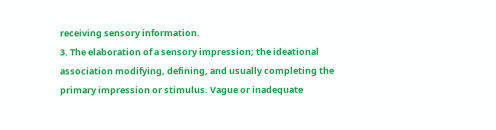receiving sensory information.
3. The elaboration of a sensory impression; the ideational association modifying, defining, and usually completing the primary impression or stimulus. Vague or inadequate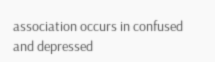association occurs in confused and depressed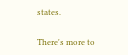states.

There's more to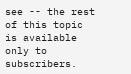see -- the rest of this topic is available only to subscribers.